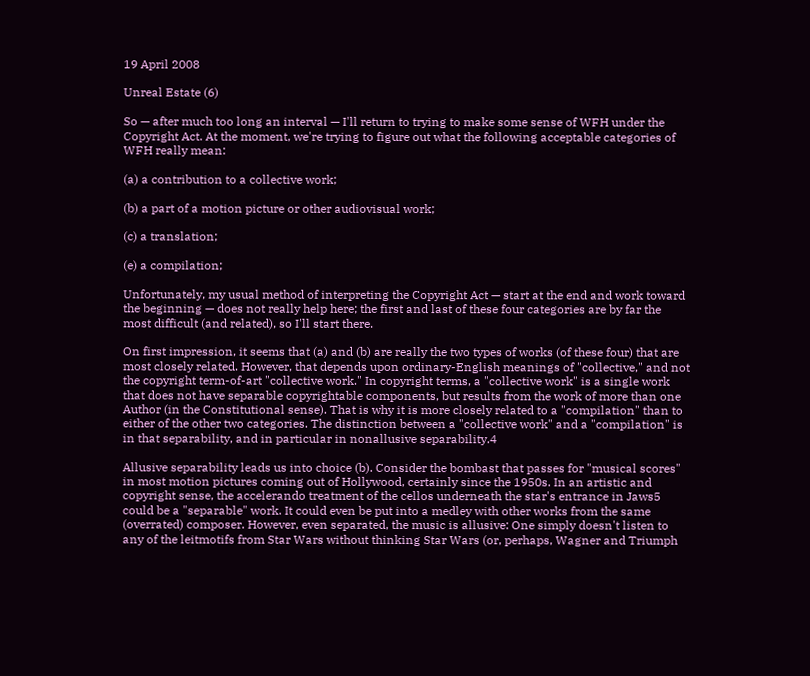19 April 2008

Unreal Estate (6)

So — after much too long an interval — I'll return to trying to make some sense of WFH under the Copyright Act. At the moment, we're trying to figure out what the following acceptable categories of WFH really mean:

(a) a contribution to a collective work;

(b) a part of a motion picture or other audiovisual work;

(c) a translation;

(e) a compilation;

Unfortunately, my usual method of interpreting the Copyright Act — start at the end and work toward the beginning — does not really help here; the first and last of these four categories are by far the most difficult (and related), so I'll start there.

On first impression, it seems that (a) and (b) are really the two types of works (of these four) that are most closely related. However, that depends upon ordinary-English meanings of "collective," and not the copyright term-of-art "collective work." In copyright terms, a "collective work" is a single work that does not have separable copyrightable components, but results from the work of more than one Author (in the Constitutional sense). That is why it is more closely related to a "compilation" than to either of the other two categories. The distinction between a "collective work" and a "compilation" is in that separability, and in particular in nonallusive separability.4

Allusive separability leads us into choice (b). Consider the bombast that passes for "musical scores" in most motion pictures coming out of Hollywood, certainly since the 1950s. In an artistic and copyright sense, the accelerando treatment of the cellos underneath the star's entrance in Jaws5 could be a "separable" work. It could even be put into a medley with other works from the same (overrated) composer. However, even separated, the music is allusive: One simply doesn't listen to any of the leitmotifs from Star Wars without thinking Star Wars (or, perhaps, Wagner and Triumph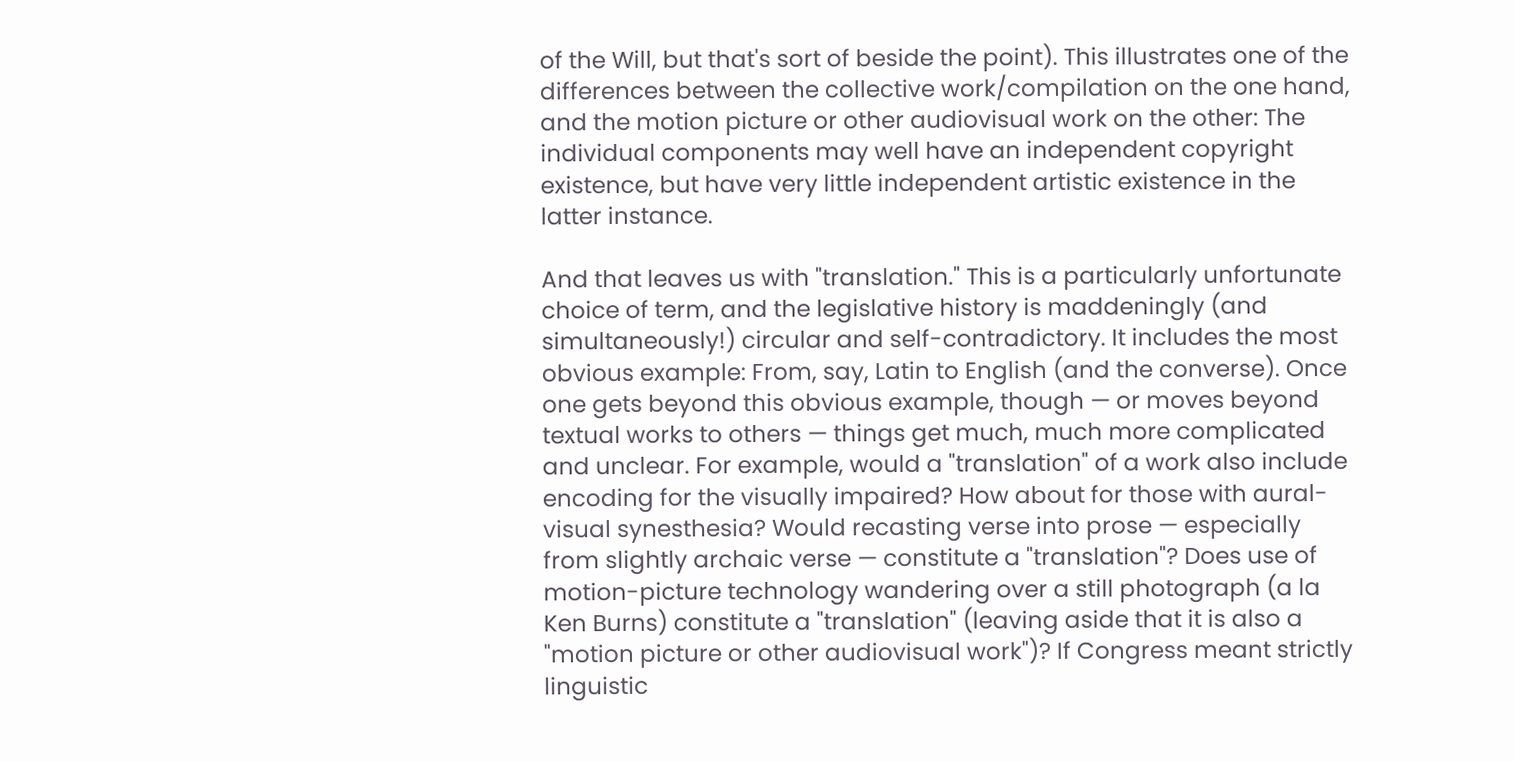of the Will, but that's sort of beside the point). This illustrates one of the differences between the collective work/compilation on the one hand, and the motion picture or other audiovisual work on the other: The individual components may well have an independent copyright existence, but have very little independent artistic existence in the latter instance.

And that leaves us with "translation." This is a particularly unfortunate choice of term, and the legislative history is maddeningly (and simultaneously!) circular and self-contradictory. It includes the most obvious example: From, say, Latin to English (and the converse). Once one gets beyond this obvious example, though — or moves beyond textual works to others — things get much, much more complicated and unclear. For example, would a "translation" of a work also include encoding for the visually impaired? How about for those with aural-visual synesthesia? Would recasting verse into prose — especially from slightly archaic verse — constitute a "translation"? Does use of motion-picture technology wandering over a still photograph (a la Ken Burns) constitute a "translation" (leaving aside that it is also a "motion picture or other audiovisual work")? If Congress meant strictly linguistic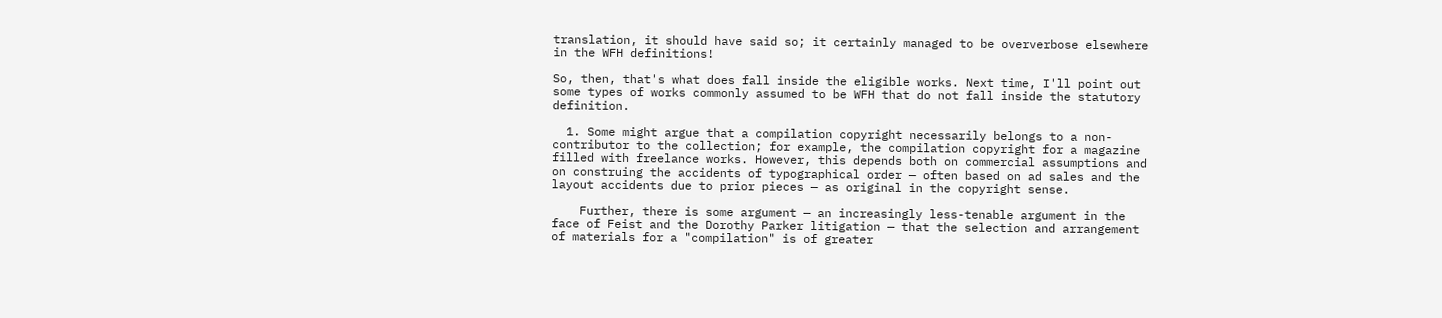translation, it should have said so; it certainly managed to be oververbose elsewhere in the WFH definitions!

So, then, that's what does fall inside the eligible works. Next time, I'll point out some types of works commonly assumed to be WFH that do not fall inside the statutory definition.

  1. Some might argue that a compilation copyright necessarily belongs to a non-contributor to the collection; for example, the compilation copyright for a magazine filled with freelance works. However, this depends both on commercial assumptions and on construing the accidents of typographical order — often based on ad sales and the layout accidents due to prior pieces — as original in the copyright sense.

    Further, there is some argument — an increasingly less-tenable argument in the face of Feist and the Dorothy Parker litigation — that the selection and arrangement of materials for a "compilation" is of greater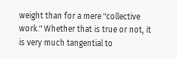weight than for a mere "collective work." Whether that is true or not, it is very much tangential to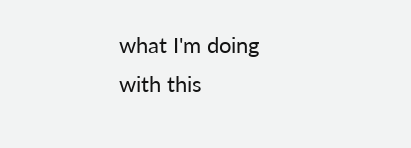what I'm doing with this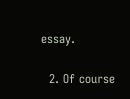essay.

  2. Of course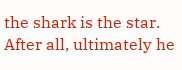the shark is the star. After all, ultimately he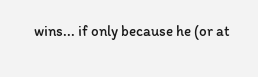wins... if only because he (or at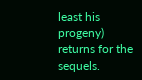least his progeny) returns for the sequels.